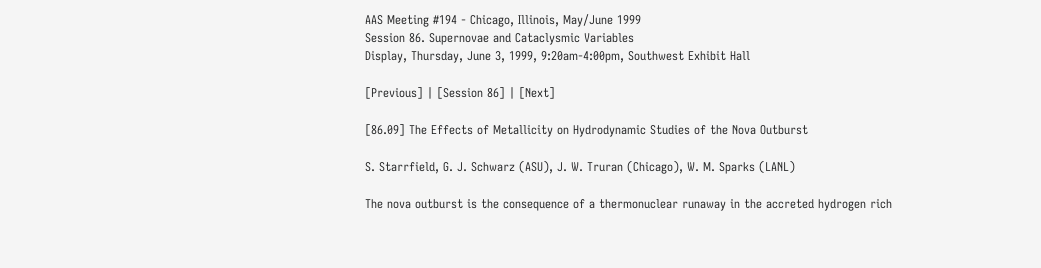AAS Meeting #194 - Chicago, Illinois, May/June 1999
Session 86. Supernovae and Cataclysmic Variables
Display, Thursday, June 3, 1999, 9:20am-4:00pm, Southwest Exhibit Hall

[Previous] | [Session 86] | [Next]

[86.09] The Effects of Metallicity on Hydrodynamic Studies of the Nova Outburst

S. Starrfield, G. J. Schwarz (ASU), J. W. Truran (Chicago), W. M. Sparks (LANL)

The nova outburst is the consequence of a thermonuclear runaway in the accreted hydrogen rich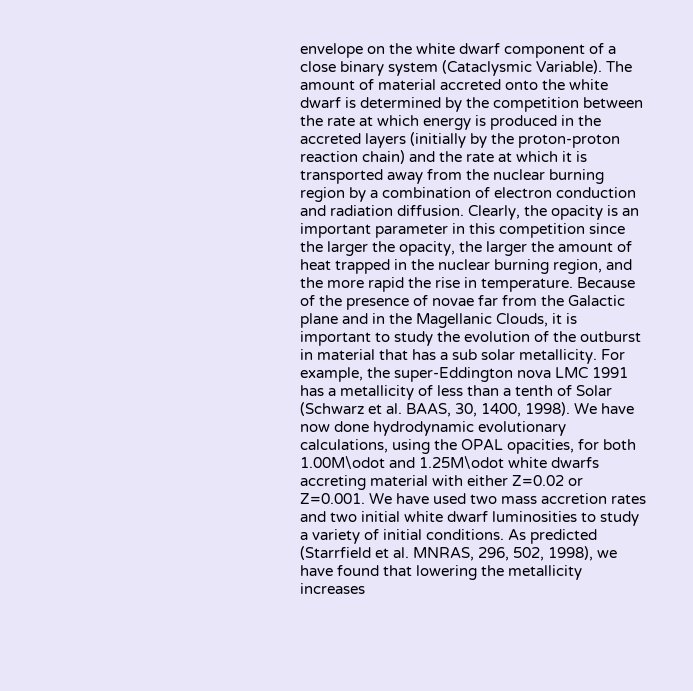envelope on the white dwarf component of a close binary system (Cataclysmic Variable). The amount of material accreted onto the white dwarf is determined by the competition between the rate at which energy is produced in the accreted layers (initially by the proton-proton reaction chain) and the rate at which it is transported away from the nuclear burning region by a combination of electron conduction and radiation diffusion. Clearly, the opacity is an important parameter in this competition since the larger the opacity, the larger the amount of heat trapped in the nuclear burning region, and the more rapid the rise in temperature. Because of the presence of novae far from the Galactic plane and in the Magellanic Clouds, it is important to study the evolution of the outburst in material that has a sub solar metallicity. For example, the super-Eddington nova LMC 1991 has a metallicity of less than a tenth of Solar (Schwarz et al. BAAS, 30, 1400, 1998). We have now done hydrodynamic evolutionary calculations, using the OPAL opacities, for both 1.00M\odot and 1.25M\odot white dwarfs accreting material with either Z=0.02 or Z=0.001. We have used two mass accretion rates and two initial white dwarf luminosities to study a variety of initial conditions. As predicted (Starrfield et al. MNRAS, 296, 502, 1998), we have found that lowering the metallicity increases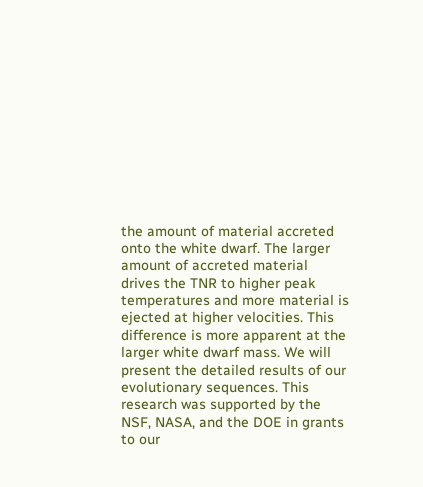the amount of material accreted onto the white dwarf. The larger amount of accreted material drives the TNR to higher peak temperatures and more material is ejected at higher velocities. This difference is more apparent at the larger white dwarf mass. We will present the detailed results of our evolutionary sequences. This research was supported by the NSF, NASA, and the DOE in grants to our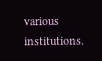various institutions.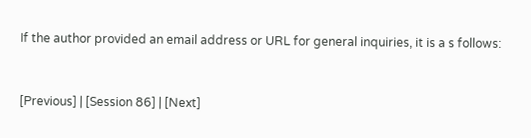If the author provided an email address or URL for general inquiries, it is a s follows:


[Previous] | [Session 86] | [Next]